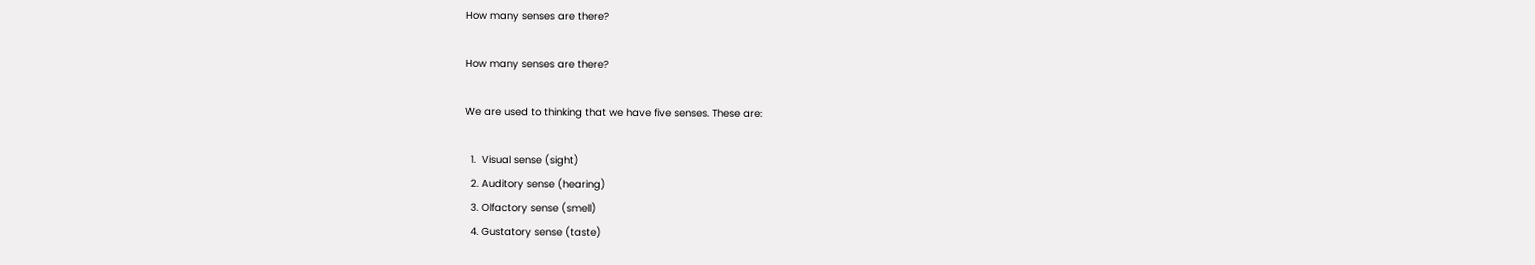How many senses are there?

How many senses are there?

We are used to thinking that we have five senses. These are:

  1.  Visual sense (sight)
  2. Auditory sense (hearing)
  3. Olfactory sense (smell)
  4. Gustatory sense (taste)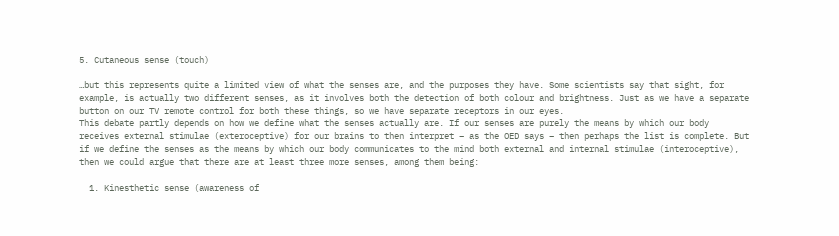5. Cutaneous sense (touch)

…but this represents quite a limited view of what the senses are, and the purposes they have. Some scientists say that sight, for example, is actually two different senses, as it involves both the detection of both colour and brightness. Just as we have a separate button on our TV remote control for both these things, so we have separate receptors in our eyes.
This debate partly depends on how we define what the senses actually are. If our senses are purely the means by which our body receives external stimulae (exteroceptive) for our brains to then interpret – as the OED says – then perhaps the list is complete. But if we define the senses as the means by which our body communicates to the mind both external and internal stimulae (interoceptive), then we could argue that there are at least three more senses, among them being:

  1. Kinesthetic sense (awareness of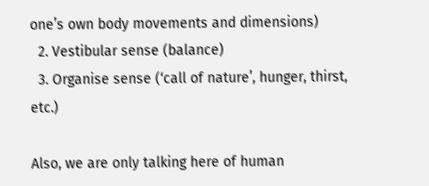one’s own body movements and dimensions)
  2. Vestibular sense (balance)
  3. Organise sense (‘call of nature’, hunger, thirst, etc.)

Also, we are only talking here of human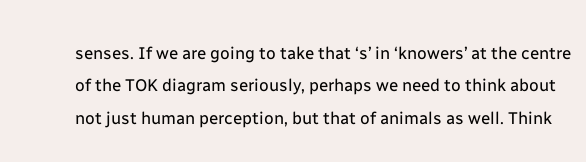senses. If we are going to take that ‘s’ in ‘knowers’ at the centre of the TOK diagram seriously, perhaps we need to think about not just human perception, but that of animals as well. Think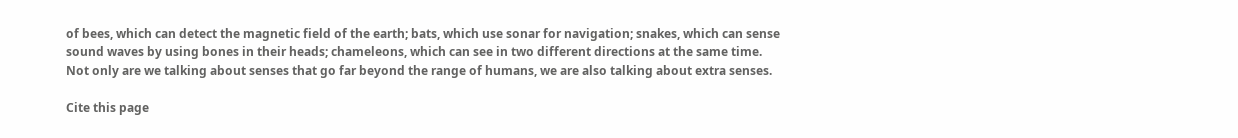of bees, which can detect the magnetic field of the earth; bats, which use sonar for navigation; snakes, which can sense sound waves by using bones in their heads; chameleons, which can see in two different directions at the same time. Not only are we talking about senses that go far beyond the range of humans, we are also talking about extra senses.

Cite this page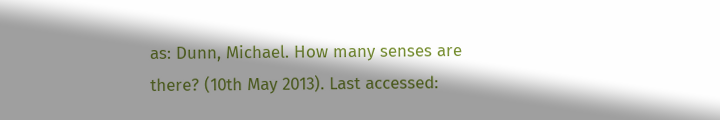as: Dunn, Michael. How many senses are there? (10th May 2013). Last accessed: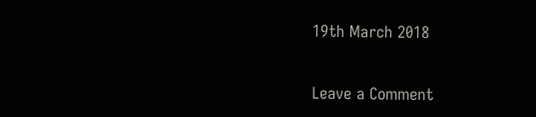19th March 2018


Leave a Comment